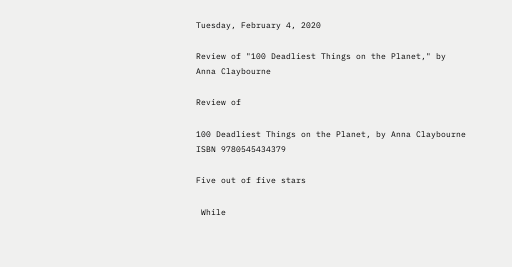Tuesday, February 4, 2020

Review of "100 Deadliest Things on the Planet," by Anna Claybourne

Review of

100 Deadliest Things on the Planet, by Anna Claybourne ISBN 9780545434379

Five out of five stars

 While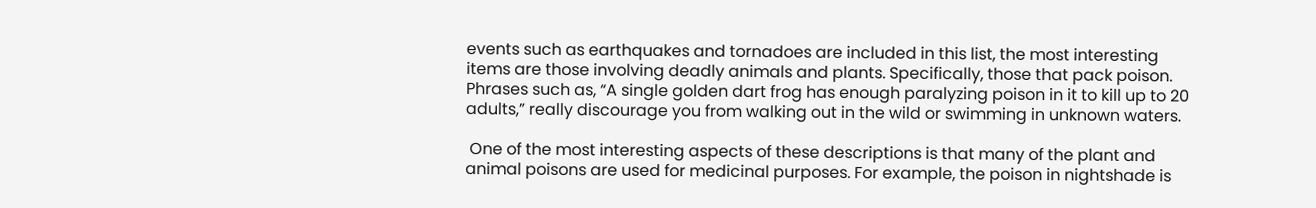events such as earthquakes and tornadoes are included in this list, the most interesting items are those involving deadly animals and plants. Specifically, those that pack poison. Phrases such as, “A single golden dart frog has enough paralyzing poison in it to kill up to 20 adults,” really discourage you from walking out in the wild or swimming in unknown waters.

 One of the most interesting aspects of these descriptions is that many of the plant and animal poisons are used for medicinal purposes. For example, the poison in nightshade is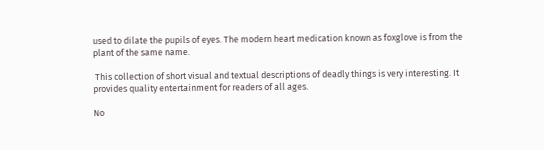used to dilate the pupils of eyes. The modern heart medication known as foxglove is from the plant of the same name.

 This collection of short visual and textual descriptions of deadly things is very interesting. It provides quality entertainment for readers of all ages.

No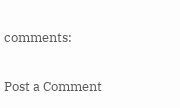comments:

Post a Comment